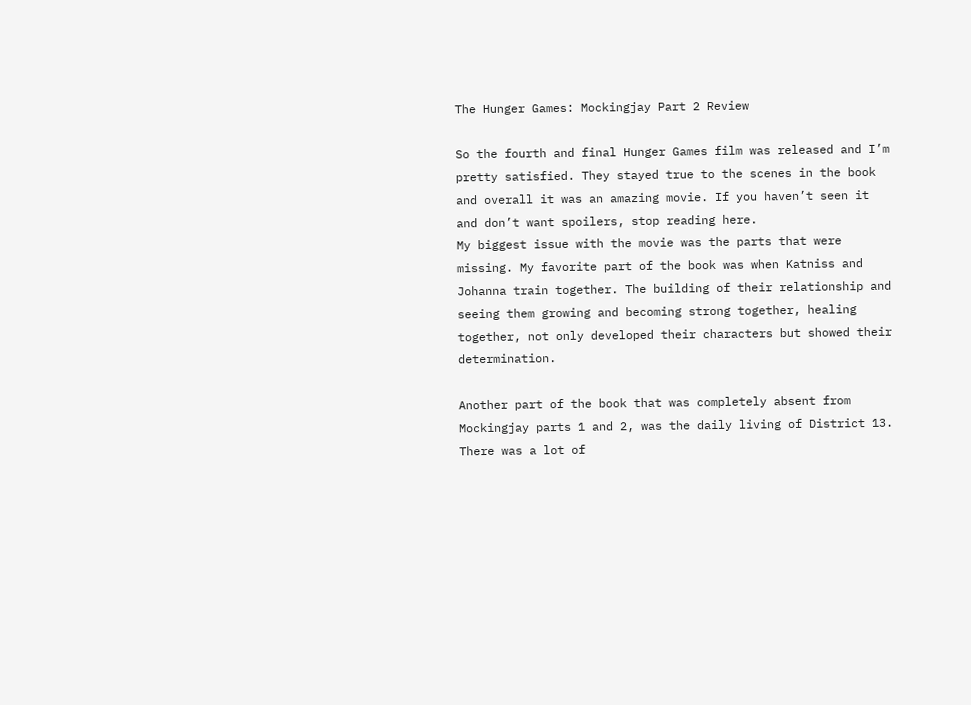The Hunger Games: Mockingjay Part 2 Review

So the fourth and final Hunger Games film was released and I’m pretty satisfied. They stayed true to the scenes in the book and overall it was an amazing movie. If you haven’t seen it and don’t want spoilers, stop reading here.
My biggest issue with the movie was the parts that were missing. My favorite part of the book was when Katniss and Johanna train together. The building of their relationship and seeing them growing and becoming strong together, healing together, not only developed their characters but showed their determination.

Another part of the book that was completely absent from Mockingjay parts 1 and 2, was the daily living of District 13. There was a lot of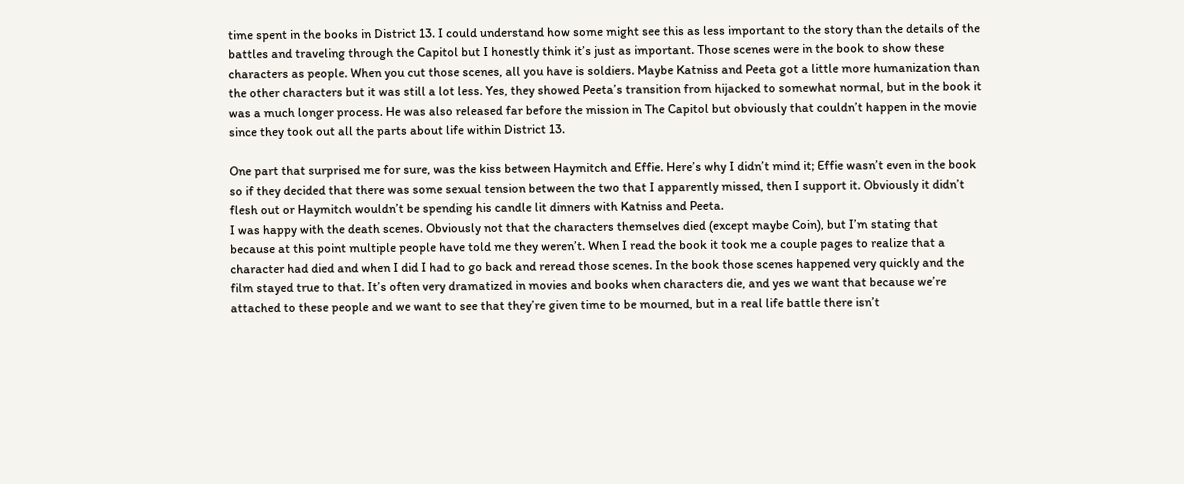time spent in the books in District 13. I could understand how some might see this as less important to the story than the details of the battles and traveling through the Capitol but I honestly think it’s just as important. Those scenes were in the book to show these characters as people. When you cut those scenes, all you have is soldiers. Maybe Katniss and Peeta got a little more humanization than the other characters but it was still a lot less. Yes, they showed Peeta’s transition from hijacked to somewhat normal, but in the book it was a much longer process. He was also released far before the mission in The Capitol but obviously that couldn’t happen in the movie since they took out all the parts about life within District 13.

One part that surprised me for sure, was the kiss between Haymitch and Effie. Here’s why I didn’t mind it; Effie wasn’t even in the book so if they decided that there was some sexual tension between the two that I apparently missed, then I support it. Obviously it didn’t flesh out or Haymitch wouldn’t be spending his candle lit dinners with Katniss and Peeta.
I was happy with the death scenes. Obviously not that the characters themselves died (except maybe Coin), but I’m stating that because at this point multiple people have told me they weren’t. When I read the book it took me a couple pages to realize that a character had died and when I did I had to go back and reread those scenes. In the book those scenes happened very quickly and the film stayed true to that. It’s often very dramatized in movies and books when characters die, and yes we want that because we’re attached to these people and we want to see that they’re given time to be mourned, but in a real life battle there isn’t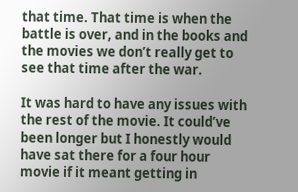that time. That time is when the battle is over, and in the books and the movies we don’t really get to see that time after the war.

It was hard to have any issues with the rest of the movie. It could’ve been longer but I honestly would have sat there for a four hour movie if it meant getting in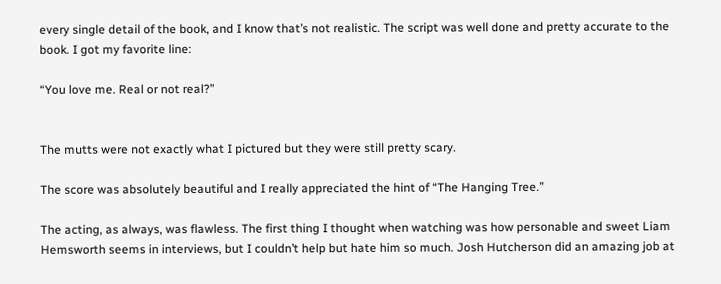every single detail of the book, and I know that’s not realistic. The script was well done and pretty accurate to the book. I got my favorite line:

“You love me. Real or not real?”


The mutts were not exactly what I pictured but they were still pretty scary.

The score was absolutely beautiful and I really appreciated the hint of “The Hanging Tree.”

The acting, as always, was flawless. The first thing I thought when watching was how personable and sweet Liam Hemsworth seems in interviews, but I couldn’t help but hate him so much. Josh Hutcherson did an amazing job at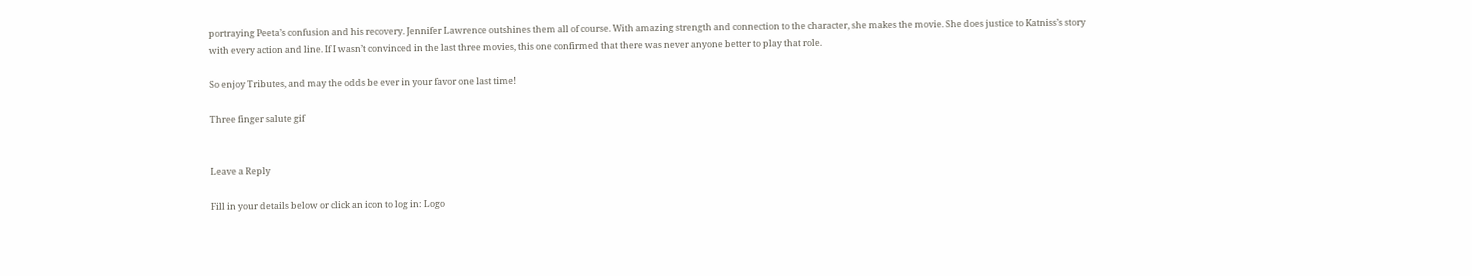portraying Peeta’s confusion and his recovery. Jennifer Lawrence outshines them all of course. With amazing strength and connection to the character, she makes the movie. She does justice to Katniss’s story with every action and line. If I wasn’t convinced in the last three movies, this one confirmed that there was never anyone better to play that role.

So enjoy Tributes, and may the odds be ever in your favor one last time!

Three finger salute gif


Leave a Reply

Fill in your details below or click an icon to log in: Logo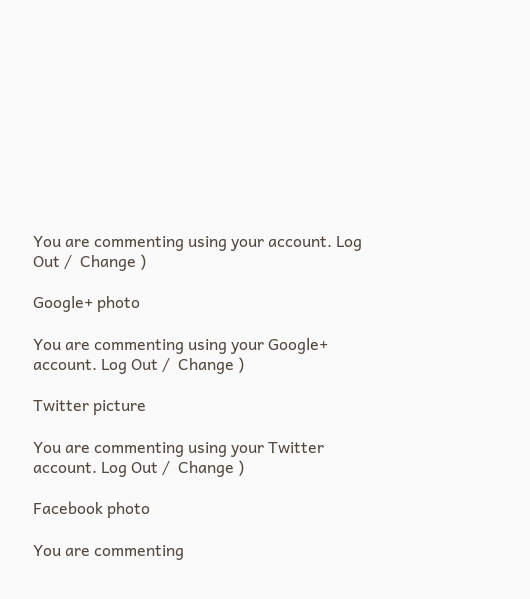You are commenting using your account. Log Out /  Change )

Google+ photo

You are commenting using your Google+ account. Log Out /  Change )

Twitter picture

You are commenting using your Twitter account. Log Out /  Change )

Facebook photo

You are commenting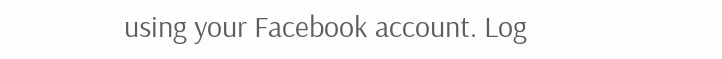using your Facebook account. Log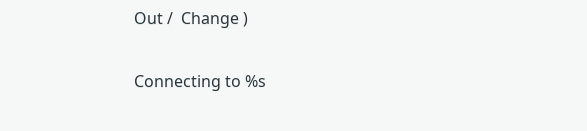Out /  Change )


Connecting to %s